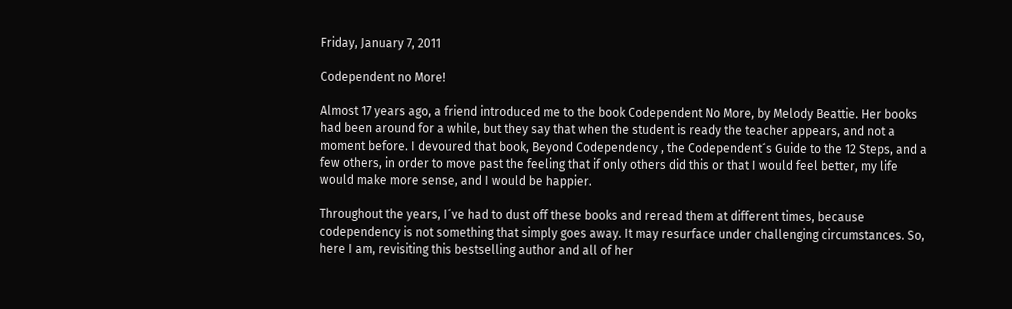Friday, January 7, 2011

Codependent no More!

Almost 17 years ago, a friend introduced me to the book Codependent No More, by Melody Beattie. Her books had been around for a while, but they say that when the student is ready the teacher appears, and not a moment before. I devoured that book, Beyond Codependency , the Codependent´s Guide to the 12 Steps, and a few others, in order to move past the feeling that if only others did this or that I would feel better, my life would make more sense, and I would be happier.

Throughout the years, I´ve had to dust off these books and reread them at different times, because codependency is not something that simply goes away. It may resurface under challenging circumstances. So, here I am, revisiting this bestselling author and all of her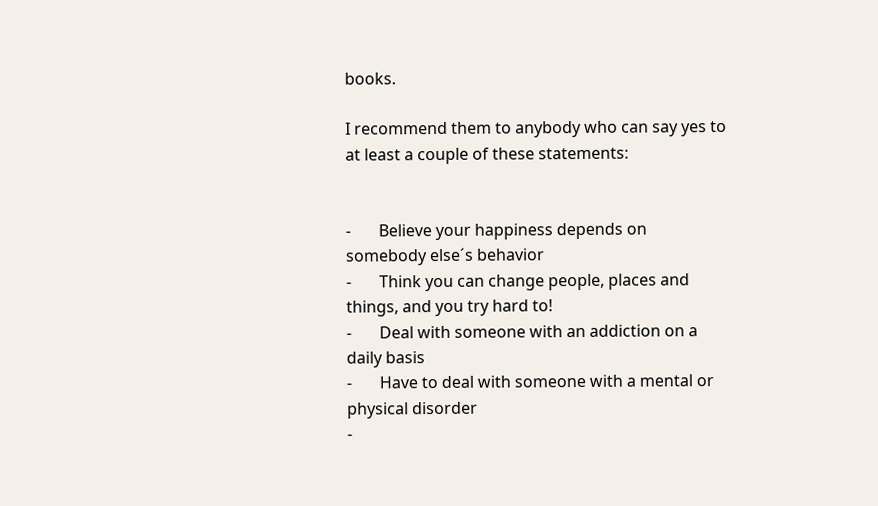books.

I recommend them to anybody who can say yes to at least a couple of these statements:


-       Believe your happiness depends on somebody else´s behavior
-       Think you can change people, places and things, and you try hard to!
-       Deal with someone with an addiction on a daily basis
-       Have to deal with someone with a mental or physical disorder
-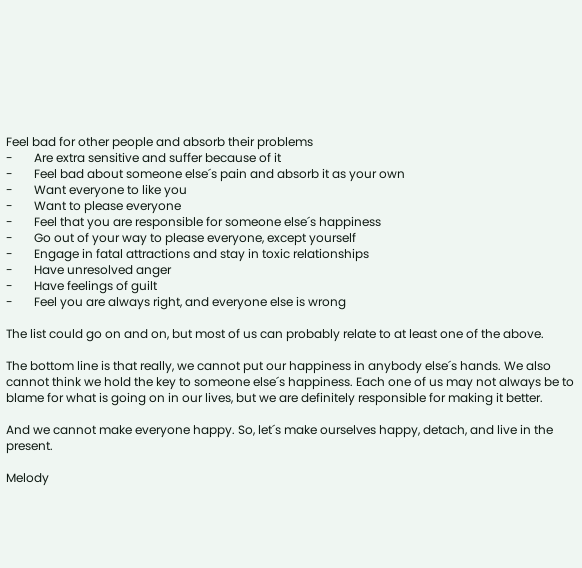Feel bad for other people and absorb their problems
-       Are extra sensitive and suffer because of it
-       Feel bad about someone else´s pain and absorb it as your own
-       Want everyone to like you
-       Want to please everyone
-       Feel that you are responsible for someone else´s happiness
-       Go out of your way to please everyone, except yourself
-       Engage in fatal attractions and stay in toxic relationships
-       Have unresolved anger
-       Have feelings of guilt
-       Feel you are always right, and everyone else is wrong

The list could go on and on, but most of us can probably relate to at least one of the above.

The bottom line is that really, we cannot put our happiness in anybody else´s hands. We also cannot think we hold the key to someone else´s happiness. Each one of us may not always be to blame for what is going on in our lives, but we are definitely responsible for making it better.

And we cannot make everyone happy. So, let´s make ourselves happy, detach, and live in the present.

Melody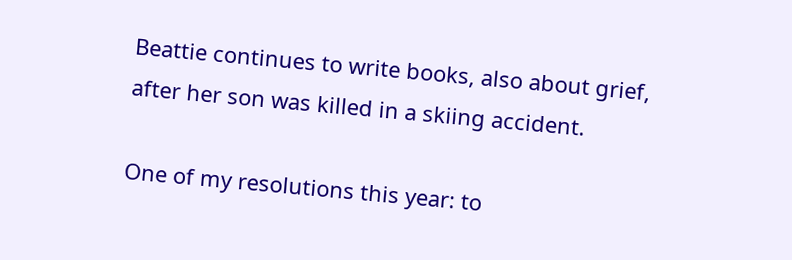Beattie continues to write books, also about grief, after her son was killed in a skiing accident.

One of my resolutions this year: to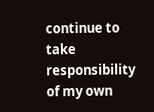continue to take responsibility of my own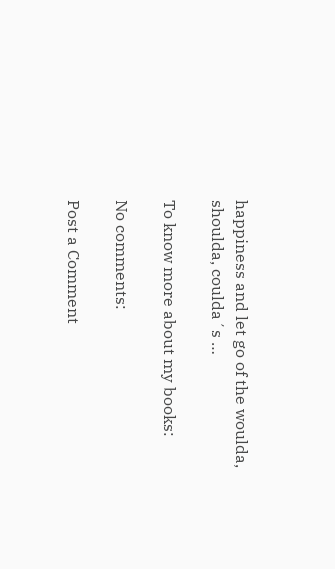happiness and let go of the woulda, shoulda, coulda´s …

To know more about my books:

No comments:

Post a Comment